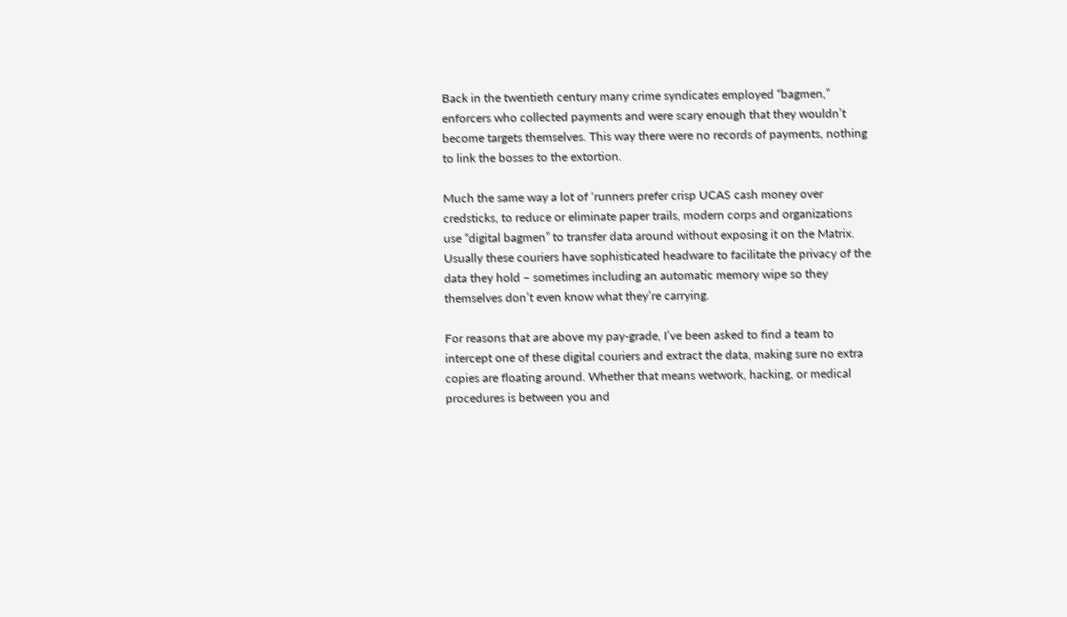Back in the twentieth century many crime syndicates employed “bagmen,” enforcers who collected payments and were scary enough that they wouldn’t become targets themselves. This way there were no records of payments, nothing to link the bosses to the extortion.

Much the same way a lot of ‘runners prefer crisp UCAS cash money over credsticks, to reduce or eliminate paper trails, modern corps and organizations use “digital bagmen” to transfer data around without exposing it on the Matrix. Usually these couriers have sophisticated headware to facilitate the privacy of the data they hold – sometimes including an automatic memory wipe so they themselves don’t even know what they’re carrying.

For reasons that are above my pay-grade, I’ve been asked to find a team to intercept one of these digital couriers and extract the data, making sure no extra copies are floating around. Whether that means wetwork, hacking, or medical procedures is between you and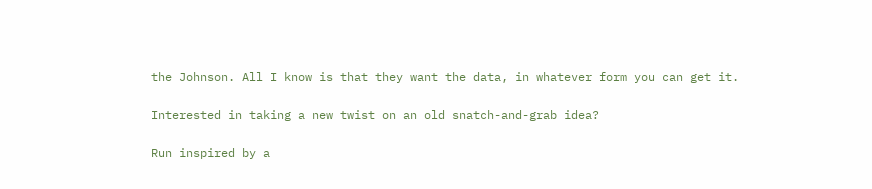the Johnson. All I know is that they want the data, in whatever form you can get it.

Interested in taking a new twist on an old snatch-and-grab idea?

Run inspired by a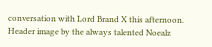conversation with Lord Brand X this afternoon. Header image by the always talented Noealz